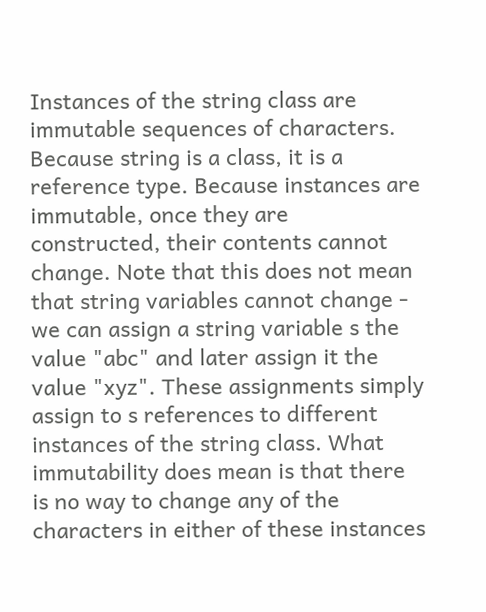Instances of the string class are immutable sequences of characters. Because string is a class, it is a reference type. Because instances are immutable, once they are constructed, their contents cannot change. Note that this does not mean that string variables cannot change - we can assign a string variable s the value "abc" and later assign it the value "xyz". These assignments simply assign to s references to different instances of the string class. What immutability does mean is that there is no way to change any of the characters in either of these instances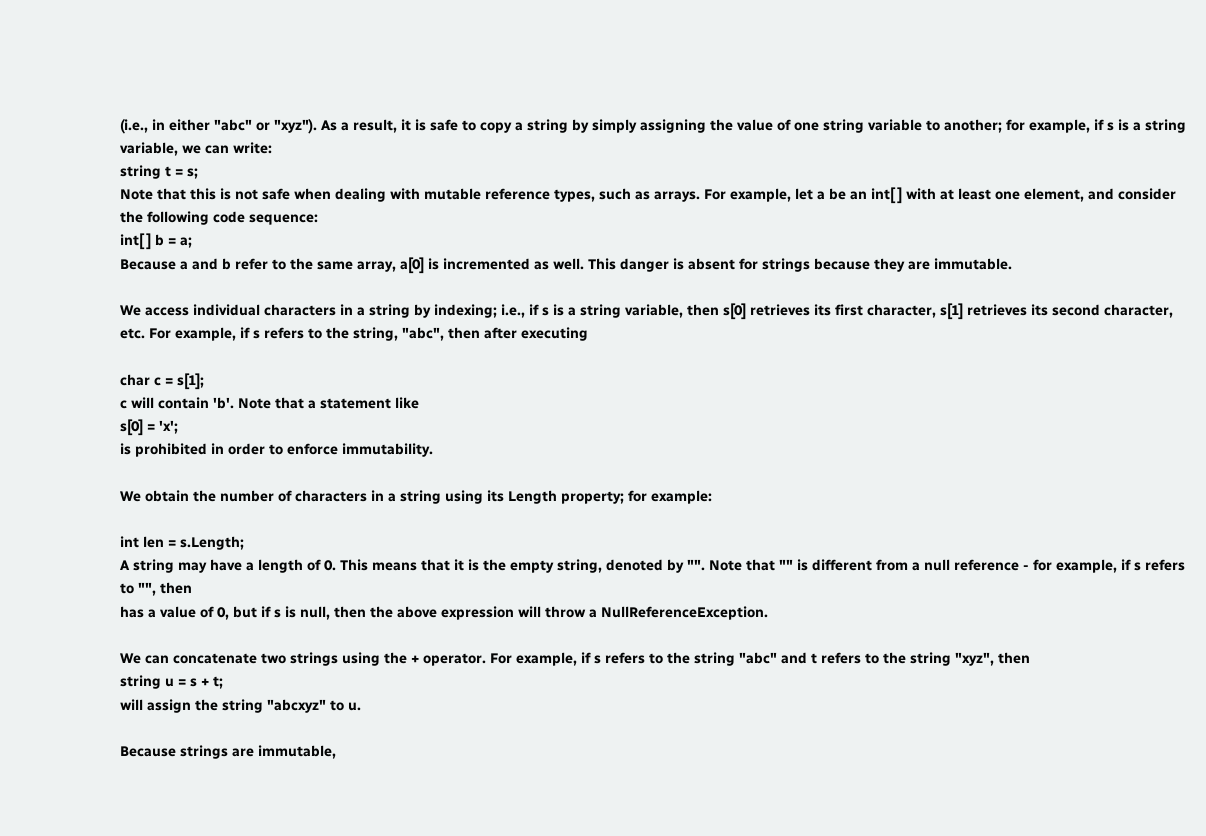(i.e., in either "abc" or "xyz"). As a result, it is safe to copy a string by simply assigning the value of one string variable to another; for example, if s is a string variable, we can write:
string t = s;
Note that this is not safe when dealing with mutable reference types, such as arrays. For example, let a be an int[ ] with at least one element, and consider the following code sequence:
int[ ] b = a;
Because a and b refer to the same array, a[0] is incremented as well. This danger is absent for strings because they are immutable.

We access individual characters in a string by indexing; i.e., if s is a string variable, then s[0] retrieves its first character, s[1] retrieves its second character, etc. For example, if s refers to the string, "abc", then after executing

char c = s[1];
c will contain 'b'. Note that a statement like
s[0] = 'x';
is prohibited in order to enforce immutability.

We obtain the number of characters in a string using its Length property; for example:

int len = s.Length;
A string may have a length of 0. This means that it is the empty string, denoted by "". Note that "" is different from a null reference - for example, if s refers to "", then
has a value of 0, but if s is null, then the above expression will throw a NullReferenceException.

We can concatenate two strings using the + operator. For example, if s refers to the string "abc" and t refers to the string "xyz", then
string u = s + t;
will assign the string "abcxyz" to u.

Because strings are immutable,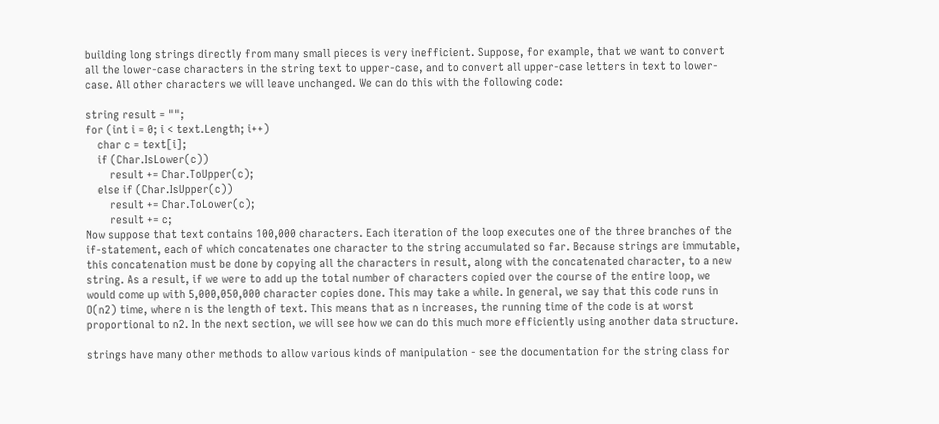building long strings directly from many small pieces is very inefficient. Suppose, for example, that we want to convert all the lower-case characters in the string text to upper-case, and to convert all upper-case letters in text to lower-case. All other characters we will leave unchanged. We can do this with the following code:

string result = "";
for (int i = 0; i < text.Length; i++)
    char c = text[i];
    if (Char.IsLower(c))
        result += Char.ToUpper(c);
    else if (Char.IsUpper(c))
        result += Char.ToLower(c);
        result += c;
Now suppose that text contains 100,000 characters. Each iteration of the loop executes one of the three branches of the if-statement, each of which concatenates one character to the string accumulated so far. Because strings are immutable, this concatenation must be done by copying all the characters in result, along with the concatenated character, to a new string. As a result, if we were to add up the total number of characters copied over the course of the entire loop, we would come up with 5,000,050,000 character copies done. This may take a while. In general, we say that this code runs in O(n2) time, where n is the length of text. This means that as n increases, the running time of the code is at worst proportional to n2. In the next section, we will see how we can do this much more efficiently using another data structure.

strings have many other methods to allow various kinds of manipulation - see the documentation for the string class for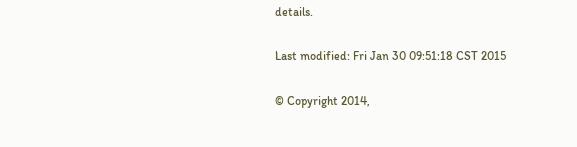details.

Last modified: Fri Jan 30 09:51:18 CST 2015

© Copyright 2014,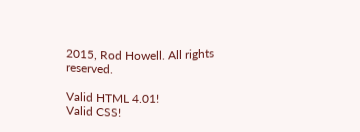2015, Rod Howell. All rights reserved.

Valid HTML 4.01!
Valid CSS!